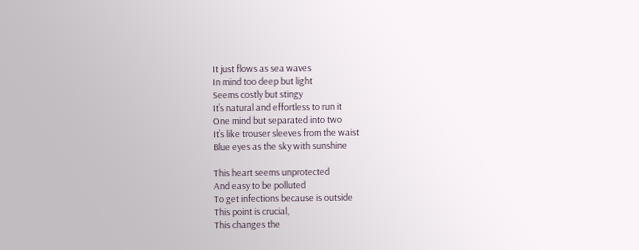It just flows as sea waves
In mind too deep but light
Seems costly but stingy
It’s natural and effortless to run it
One mind but separated into two
It’s like trouser sleeves from the waist
Blue eyes as the sky with sunshine

This heart seems unprotected
And easy to be polluted
To get infections because is outside
This point is crucial,
This changes the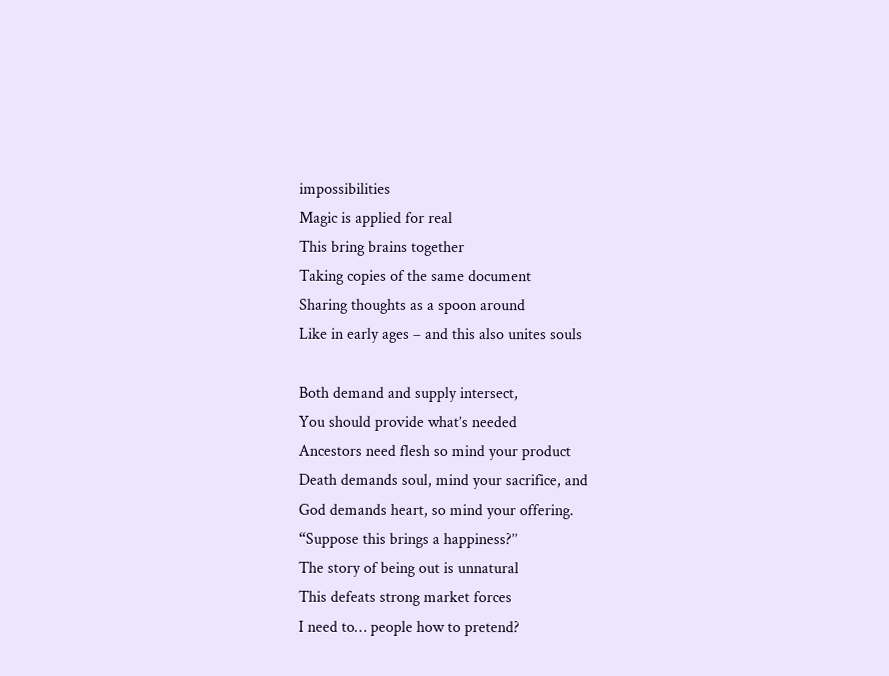impossibilities
Magic is applied for real
This bring brains together
Taking copies of the same document
Sharing thoughts as a spoon around
Like in early ages – and this also unites souls

Both demand and supply intersect,
You should provide what’s needed
Ancestors need flesh so mind your product
Death demands soul, mind your sacrifice, and
God demands heart, so mind your offering.
“Suppose this brings a happiness?’’
The story of being out is unnatural
This defeats strong market forces
I need to… people how to pretend?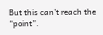But this can’t reach the “point”.